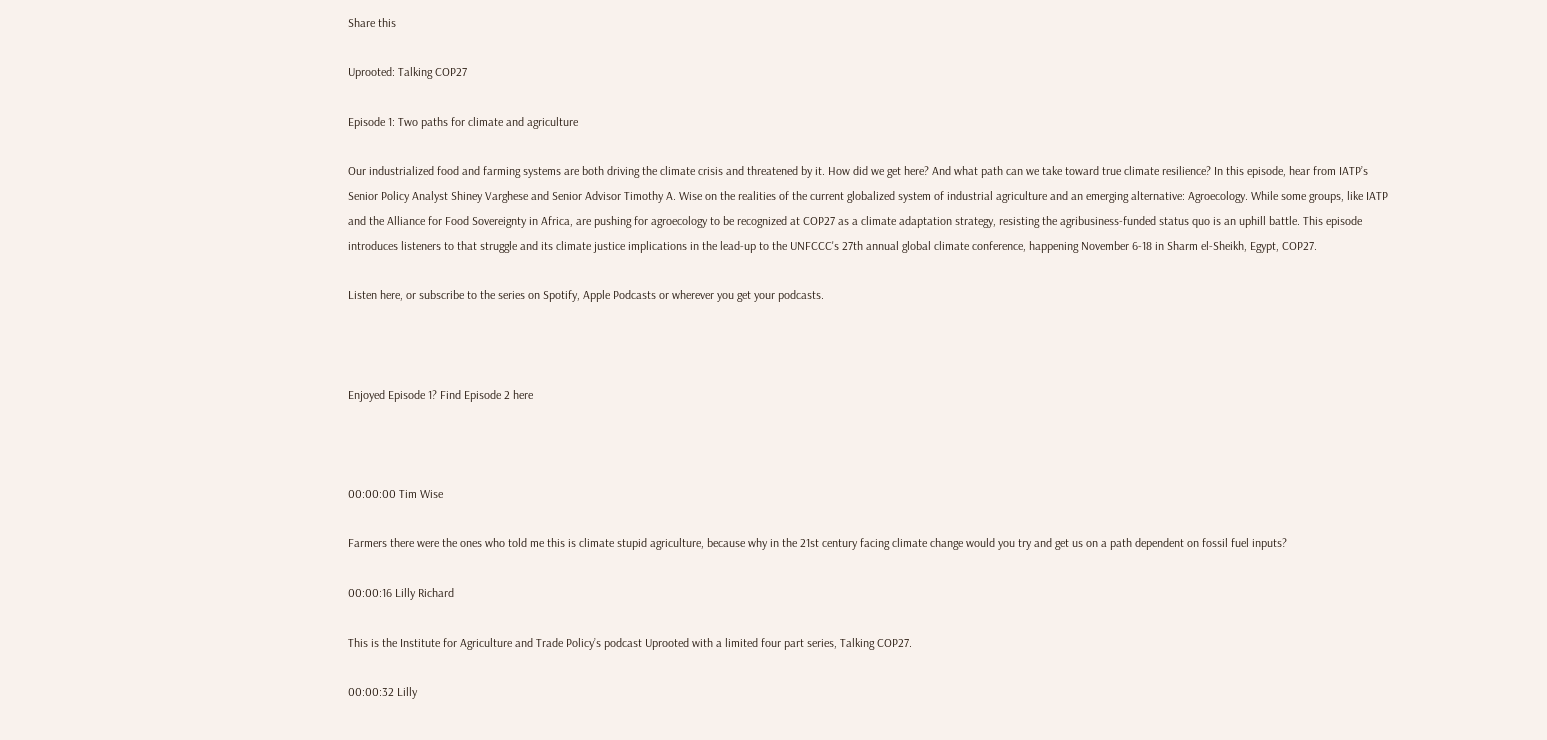Share this

Uprooted: Talking COP27

Episode 1: Two paths for climate and agriculture

Our industrialized food and farming systems are both driving the climate crisis and threatened by it. How did we get here? And what path can we take toward true climate resilience? In this episode, hear from IATP’s Senior Policy Analyst Shiney Varghese and Senior Advisor Timothy A. Wise on the realities of the current globalized system of industrial agriculture and an emerging alternative: Agroecology. While some groups, like IATP and the Alliance for Food Sovereignty in Africa, are pushing for agroecology to be recognized at COP27 as a climate adaptation strategy, resisting the agribusiness-funded status quo is an uphill battle. This episode introduces listeners to that struggle and its climate justice implications in the lead-up to the UNFCCC's 27th annual global climate conference, happening November 6-18 in Sharm el-Sheikh, Egypt, COP27.

Listen here, or subscribe to the series on Spotify, Apple Podcasts or wherever you get your podcasts.



Enjoyed Episode 1? Find Episode 2 here



00:00:00 Tim Wise

Farmers there were the ones who told me this is climate stupid agriculture, because why in the 21st century facing climate change would you try and get us on a path dependent on fossil fuel inputs?

00:00:16 Lilly Richard

This is the Institute for Agriculture and Trade Policy’s podcast Uprooted with a limited four part series, Talking COP27.

00:00:32 Lilly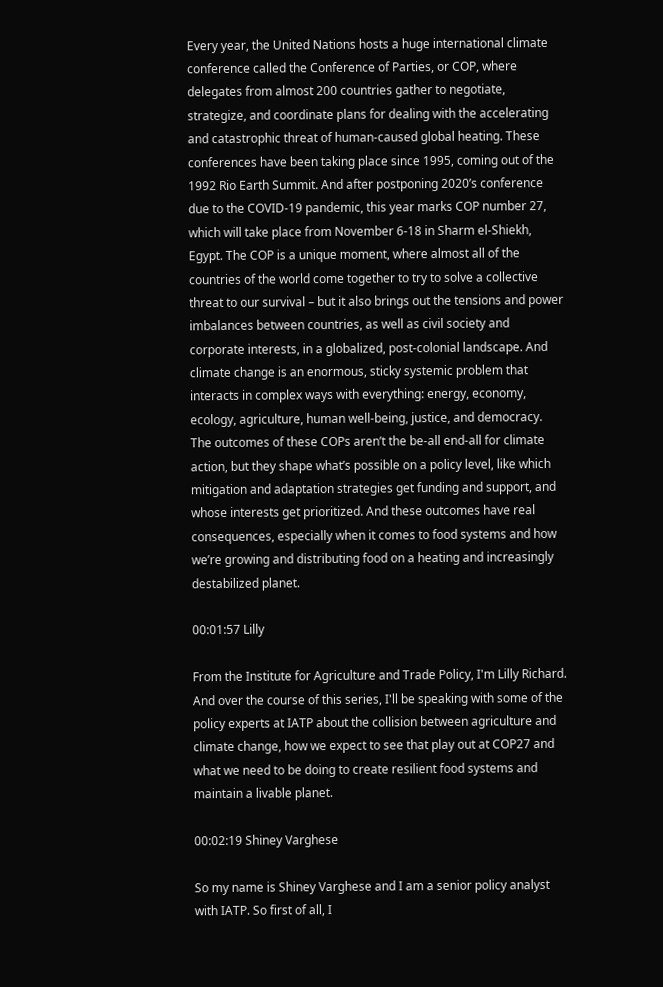Every year, the United Nations hosts a huge international climate conference called the Conference of Parties, or COP, where delegates from almost 200 countries gather to negotiate, strategize, and coordinate plans for dealing with the accelerating and catastrophic threat of human-caused global heating. These conferences have been taking place since 1995, coming out of the 1992 Rio Earth Summit. And after postponing 2020’s conference due to the COVID-19 pandemic, this year marks COP number 27, which will take place from November 6-18 in Sharm el-Shiekh, Egypt. The COP is a unique moment, where almost all of the countries of the world come together to try to solve a collective threat to our survival – but it also brings out the tensions and power imbalances between countries, as well as civil society and corporate interests, in a globalized, post-colonial landscape. And climate change is an enormous, sticky systemic problem that interacts in complex ways with everything: energy, economy, ecology, agriculture, human well-being, justice, and democracy. The outcomes of these COPs aren’t the be-all end-all for climate action, but they shape what’s possible on a policy level, like which mitigation and adaptation strategies get funding and support, and whose interests get prioritized. And these outcomes have real consequences, especially when it comes to food systems and how we’re growing and distributing food on a heating and increasingly destabilized planet.

00:01:57 Lilly

From the Institute for Agriculture and Trade Policy, I'm Lilly Richard. And over the course of this series, I'll be speaking with some of the policy experts at IATP about the collision between agriculture and climate change, how we expect to see that play out at COP27 and what we need to be doing to create resilient food systems and maintain a livable planet.

00:02:19 Shiney Varghese

So my name is Shiney Varghese and I am a senior policy analyst with IATP. So first of all, I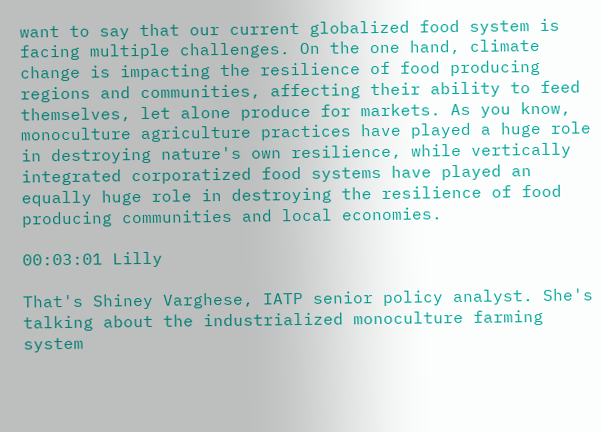want to say that our current globalized food system is facing multiple challenges. On the one hand, climate change is impacting the resilience of food producing regions and communities, affecting their ability to feed themselves, let alone produce for markets. As you know, monoculture agriculture practices have played a huge role in destroying nature's own resilience, while vertically integrated corporatized food systems have played an equally huge role in destroying the resilience of food producing communities and local economies.

00:03:01 Lilly

That's Shiney Varghese, IATP senior policy analyst. She's talking about the industrialized monoculture farming system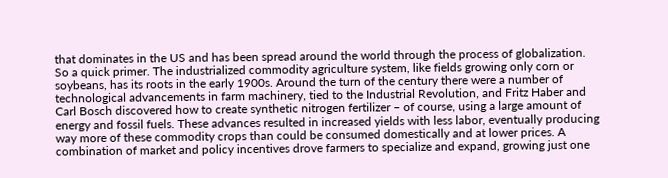that dominates in the US and has been spread around the world through the process of globalization. So a quick primer. The industrialized commodity agriculture system, like fields growing only corn or soybeans, has its roots in the early 1900s. Around the turn of the century there were a number of technological advancements in farm machinery, tied to the Industrial Revolution, and Fritz Haber and Carl Bosch discovered how to create synthetic nitrogen fertilizer – of course, using a large amount of energy and fossil fuels. These advances resulted in increased yields with less labor, eventually producing way more of these commodity crops than could be consumed domestically and at lower prices. A combination of market and policy incentives drove farmers to specialize and expand, growing just one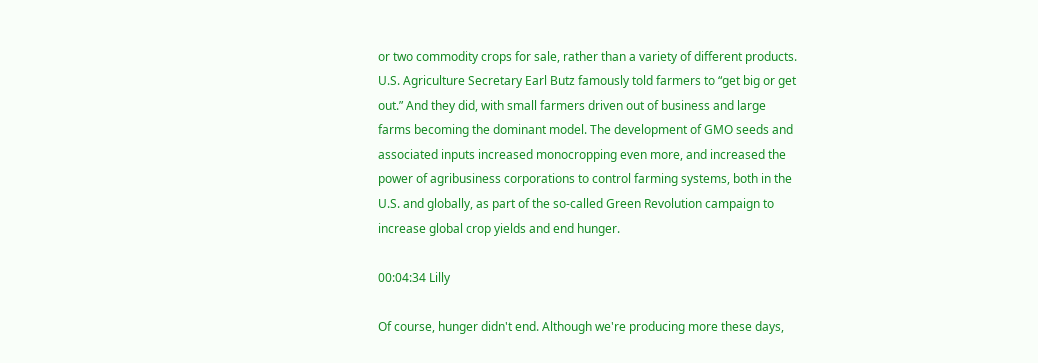or two commodity crops for sale, rather than a variety of different products. U.S. Agriculture Secretary Earl Butz famously told farmers to “get big or get out.” And they did, with small farmers driven out of business and large farms becoming the dominant model. The development of GMO seeds and associated inputs increased monocropping even more, and increased the power of agribusiness corporations to control farming systems, both in the U.S. and globally, as part of the so-called Green Revolution campaign to increase global crop yields and end hunger.

00:04:34 Lilly

Of course, hunger didn't end. Although we're producing more these days,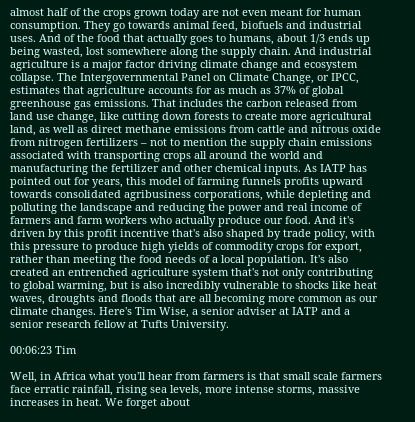almost half of the crops grown today are not even meant for human consumption. They go towards animal feed, biofuels and industrial uses. And of the food that actually goes to humans, about 1/3 ends up being wasted, lost somewhere along the supply chain. And industrial agriculture is a major factor driving climate change and ecosystem collapse. The Intergovernmental Panel on Climate Change, or IPCC, estimates that agriculture accounts for as much as 37% of global greenhouse gas emissions. That includes the carbon released from land use change, like cutting down forests to create more agricultural land, as well as direct methane emissions from cattle and nitrous oxide from nitrogen fertilizers – not to mention the supply chain emissions associated with transporting crops all around the world and manufacturing the fertilizer and other chemical inputs. As IATP has pointed out for years, this model of farming funnels profits upward towards consolidated agribusiness corporations, while depleting and polluting the landscape and reducing the power and real income of farmers and farm workers who actually produce our food. And it's driven by this profit incentive that's also shaped by trade policy, with this pressure to produce high yields of commodity crops for export, rather than meeting the food needs of a local population. It's also created an entrenched agriculture system that's not only contributing to global warming, but is also incredibly vulnerable to shocks like heat waves, droughts and floods that are all becoming more common as our climate changes. Here's Tim Wise, a senior adviser at IATP and a senior research fellow at Tufts University.

00:06:23 Tim

Well, in Africa what you'll hear from farmers is that small scale farmers face erratic rainfall, rising sea levels, more intense storms, massive increases in heat. We forget about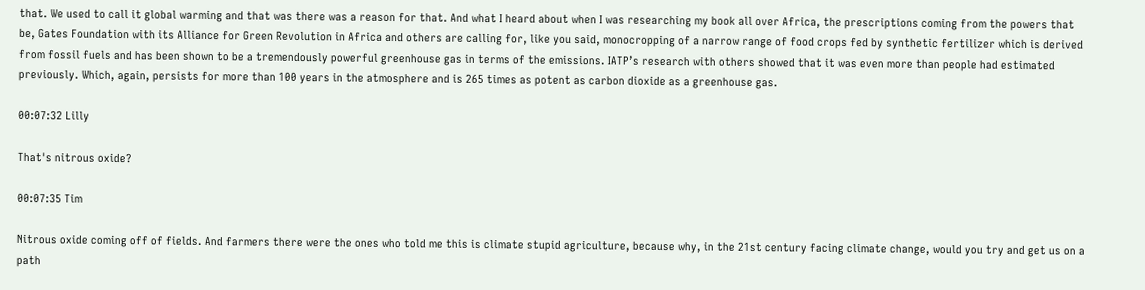that. We used to call it global warming and that was there was a reason for that. And what I heard about when I was researching my book all over Africa, the prescriptions coming from the powers that be, Gates Foundation with its Alliance for Green Revolution in Africa and others are calling for, like you said, monocropping of a narrow range of food crops fed by synthetic fertilizer which is derived from fossil fuels and has been shown to be a tremendously powerful greenhouse gas in terms of the emissions. IATP’s research with others showed that it was even more than people had estimated previously. Which, again, persists for more than 100 years in the atmosphere and is 265 times as potent as carbon dioxide as a greenhouse gas.

00:07:32 Lilly

That's nitrous oxide?

00:07:35 Tim

Nitrous oxide coming off of fields. And farmers there were the ones who told me this is climate stupid agriculture, because why, in the 21st century facing climate change, would you try and get us on a path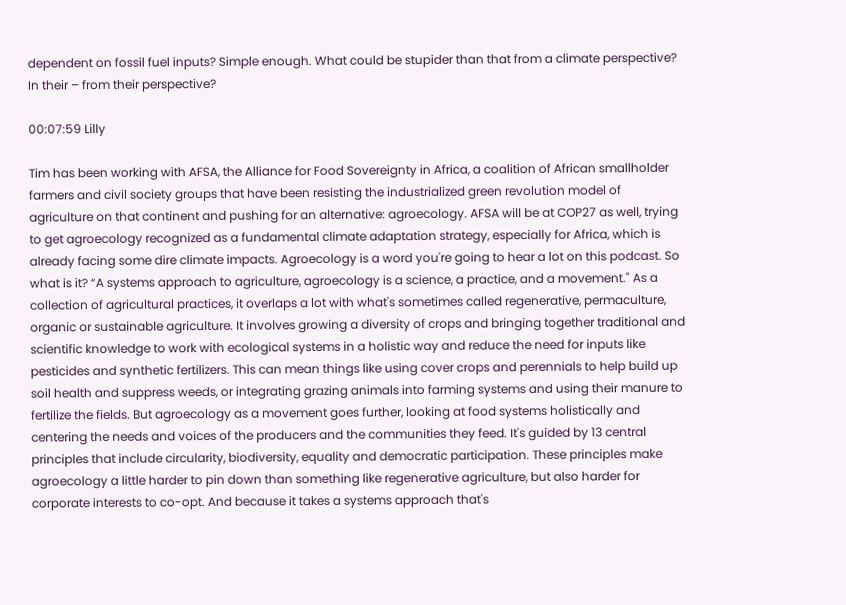dependent on fossil fuel inputs? Simple enough. What could be stupider than that from a climate perspective? In their – from their perspective?

00:07:59 Lilly

Tim has been working with AFSA, the Alliance for Food Sovereignty in Africa, a coalition of African smallholder farmers and civil society groups that have been resisting the industrialized green revolution model of agriculture on that continent and pushing for an alternative: agroecology. AFSA will be at COP27 as well, trying to get agroecology recognized as a fundamental climate adaptation strategy, especially for Africa, which is already facing some dire climate impacts. Agroecology is a word you're going to hear a lot on this podcast. So what is it? “A systems approach to agriculture, agroecology is a science, a practice, and a movement." As a collection of agricultural practices, it overlaps a lot with what's sometimes called regenerative, permaculture, organic or sustainable agriculture. It involves growing a diversity of crops and bringing together traditional and scientific knowledge to work with ecological systems in a holistic way and reduce the need for inputs like pesticides and synthetic fertilizers. This can mean things like using cover crops and perennials to help build up soil health and suppress weeds, or integrating grazing animals into farming systems and using their manure to fertilize the fields. But agroecology as a movement goes further, looking at food systems holistically and centering the needs and voices of the producers and the communities they feed. It's guided by 13 central principles that include circularity, biodiversity, equality and democratic participation. These principles make agroecology a little harder to pin down than something like regenerative agriculture, but also harder for corporate interests to co-opt. And because it takes a systems approach that's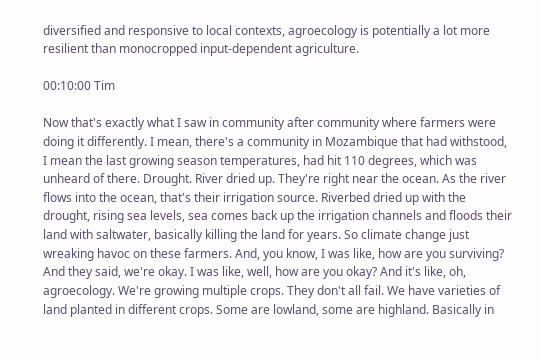diversified and responsive to local contexts, agroecology is potentially a lot more resilient than monocropped input-dependent agriculture.

00:10:00 Tim

Now that's exactly what I saw in community after community where farmers were doing it differently. I mean, there's a community in Mozambique that had withstood, I mean the last growing season temperatures, had hit 110 degrees, which was unheard of there. Drought. River dried up. They're right near the ocean. As the river flows into the ocean, that's their irrigation source. Riverbed dried up with the drought, rising sea levels, sea comes back up the irrigation channels and floods their land with saltwater, basically killing the land for years. So climate change just wreaking havoc on these farmers. And, you know, I was like, how are you surviving? And they said, we're okay. I was like, well, how are you okay? And it's like, oh, agroecology. We're growing multiple crops. They don't all fail. We have varieties of land planted in different crops. Some are lowland, some are highland. Basically in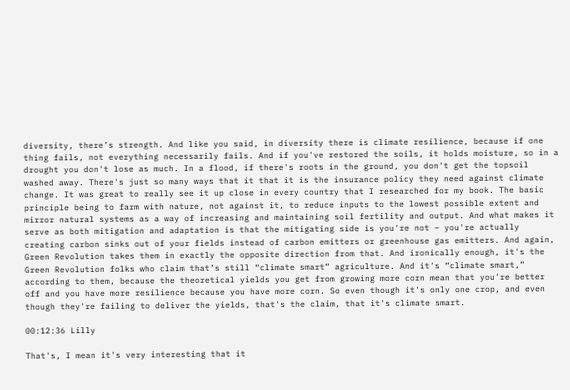diversity, there’s strength. And like you said, in diversity there is climate resilience, because if one thing fails, not everything necessarily fails. And if you've restored the soils, it holds moisture, so in a drought you don't lose as much. In a flood, if there's roots in the ground, you don't get the topsoil washed away. There's just so many ways that it that it is the insurance policy they need against climate change. It was great to really see it up close in every country that I researched for my book. The basic principle being to farm with nature, not against it, to reduce inputs to the lowest possible extent and mirror natural systems as a way of increasing and maintaining soil fertility and output. And what makes it serve as both mitigation and adaptation is that the mitigating side is you're not – you're actually creating carbon sinks out of your fields instead of carbon emitters or greenhouse gas emitters. And again, Green Revolution takes them in exactly the opposite direction from that. And ironically enough, it's the Green Revolution folks who claim that’s still “climate smart” agriculture. And it's “climate smart,” according to them, because the theoretical yields you get from growing more corn mean that you're better off and you have more resilience because you have more corn. So even though it's only one crop, and even though they're failing to deliver the yields, that's the claim, that it's climate smart.

00:12:36 Lilly

That's, I mean it's very interesting that it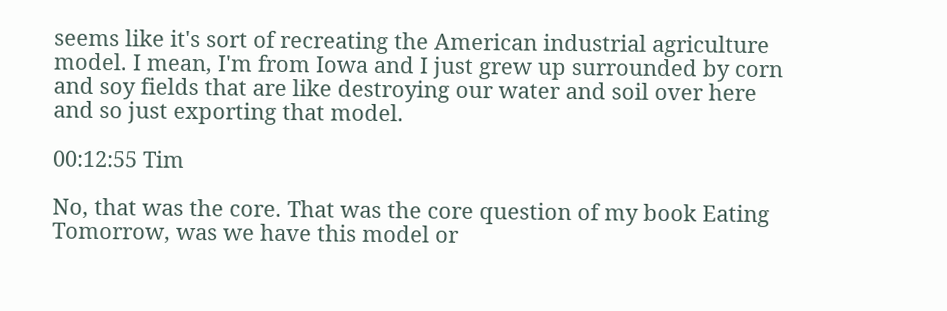seems like it's sort of recreating the American industrial agriculture model. I mean, I'm from Iowa and I just grew up surrounded by corn and soy fields that are like destroying our water and soil over here and so just exporting that model.

00:12:55 Tim

No, that was the core. That was the core question of my book Eating Tomorrow, was we have this model or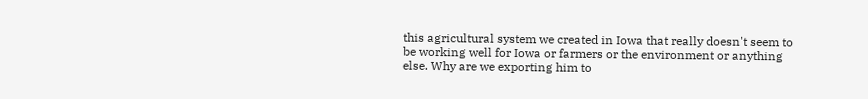this agricultural system we created in Iowa that really doesn't seem to be working well for Iowa or farmers or the environment or anything else. Why are we exporting him to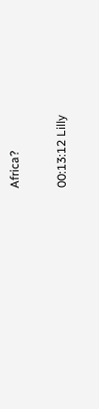Africa?

00:13:12 Lilly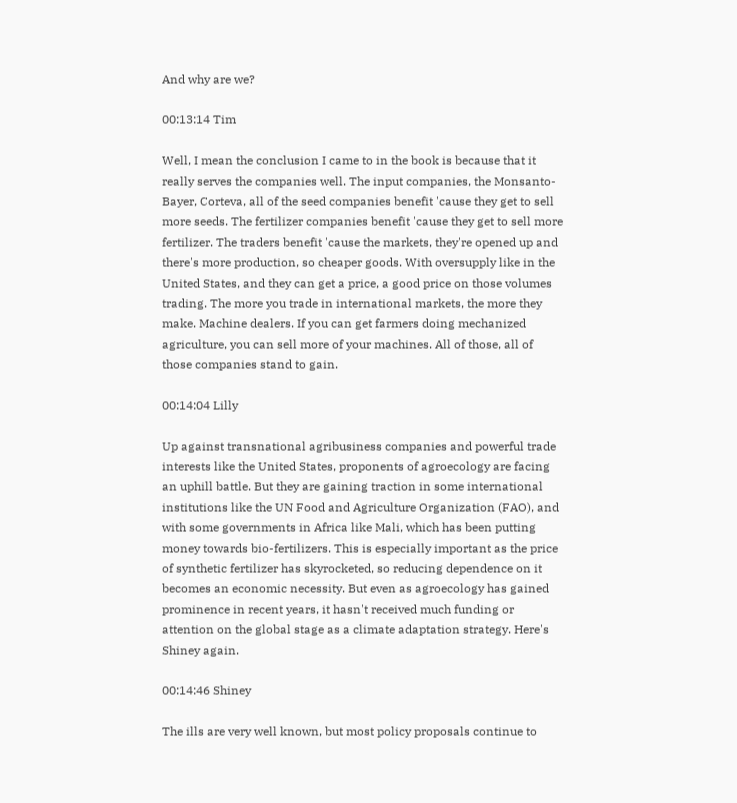And why are we?

00:13:14 Tim

Well, I mean the conclusion I came to in the book is because that it really serves the companies well. The input companies, the Monsanto-Bayer, Corteva, all of the seed companies benefit 'cause they get to sell more seeds. The fertilizer companies benefit 'cause they get to sell more fertilizer. The traders benefit 'cause the markets, they're opened up and there's more production, so cheaper goods. With oversupply like in the United States, and they can get a price, a good price on those volumes trading. The more you trade in international markets, the more they make. Machine dealers. If you can get farmers doing mechanized agriculture, you can sell more of your machines. All of those, all of those companies stand to gain.

00:14:04 Lilly

Up against transnational agribusiness companies and powerful trade interests like the United States, proponents of agroecology are facing an uphill battle. But they are gaining traction in some international institutions like the UN Food and Agriculture Organization (FAO), and with some governments in Africa like Mali, which has been putting money towards bio-fertilizers. This is especially important as the price of synthetic fertilizer has skyrocketed, so reducing dependence on it becomes an economic necessity. But even as agroecology has gained prominence in recent years, it hasn't received much funding or attention on the global stage as a climate adaptation strategy. Here's Shiney again.

00:14:46 Shiney

The ills are very well known, but most policy proposals continue to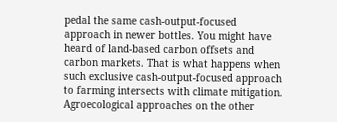pedal the same cash-output-focused approach in newer bottles. You might have heard of land-based carbon offsets and carbon markets. That is what happens when such exclusive cash-output-focused approach to farming intersects with climate mitigation. Agroecological approaches on the other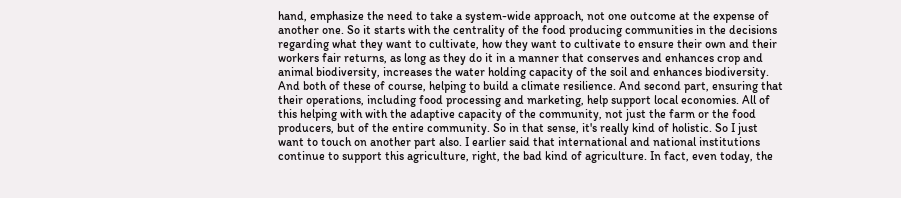hand, emphasize the need to take a system-wide approach, not one outcome at the expense of another one. So it starts with the centrality of the food producing communities in the decisions regarding what they want to cultivate, how they want to cultivate to ensure their own and their workers fair returns, as long as they do it in a manner that conserves and enhances crop and animal biodiversity, increases the water holding capacity of the soil and enhances biodiversity. And both of these of course, helping to build a climate resilience. And second part, ensuring that their operations, including food processing and marketing, help support local economies. All of this helping with with the adaptive capacity of the community, not just the farm or the food producers, but of the entire community. So in that sense, it's really kind of holistic. So I just want to touch on another part also. I earlier said that international and national institutions continue to support this agriculture, right, the bad kind of agriculture. In fact, even today, the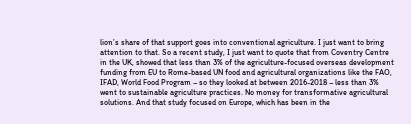lion’s share of that support goes into conventional agriculture. I just want to bring attention to that. So a recent study, I just want to quote that from Coventry Centre in the UK, showed that less than 3% of the agriculture-focused overseas development funding from EU to Rome-based UN food and agricultural organizations like the FAO, IFAD, World Food Program – so they looked at between 2016-2018 – less than 3% went to sustainable agriculture practices. No money for transformative agricultural solutions. And that study focused on Europe, which has been in the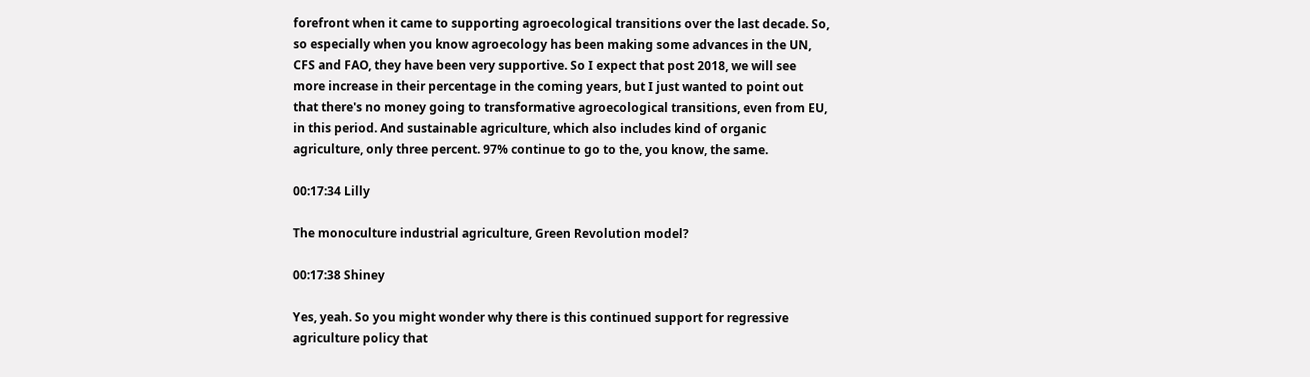forefront when it came to supporting agroecological transitions over the last decade. So, so especially when you know agroecology has been making some advances in the UN, CFS and FAO, they have been very supportive. So I expect that post 2018, we will see more increase in their percentage in the coming years, but I just wanted to point out that there's no money going to transformative agroecological transitions, even from EU, in this period. And sustainable agriculture, which also includes kind of organic agriculture, only three percent. 97% continue to go to the, you know, the same.

00:17:34 Lilly

The monoculture industrial agriculture, Green Revolution model?

00:17:38 Shiney

Yes, yeah. So you might wonder why there is this continued support for regressive agriculture policy that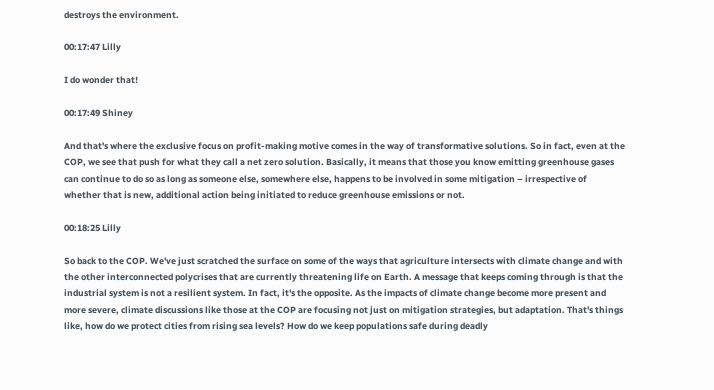destroys the environment.

00:17:47 Lilly

I do wonder that!

00:17:49 Shiney

And that's where the exclusive focus on profit-making motive comes in the way of transformative solutions. So in fact, even at the COP, we see that push for what they call a net zero solution. Basically, it means that those you know emitting greenhouse gases can continue to do so as long as someone else, somewhere else, happens to be involved in some mitigation – irrespective of whether that is new, additional action being initiated to reduce greenhouse emissions or not.

00:18:25 Lilly

So back to the COP. We've just scratched the surface on some of the ways that agriculture intersects with climate change and with the other interconnected polycrises that are currently threatening life on Earth. A message that keeps coming through is that the industrial system is not a resilient system. In fact, it's the opposite. As the impacts of climate change become more present and more severe, climate discussions like those at the COP are focusing not just on mitigation strategies, but adaptation. That's things like, how do we protect cities from rising sea levels? How do we keep populations safe during deadly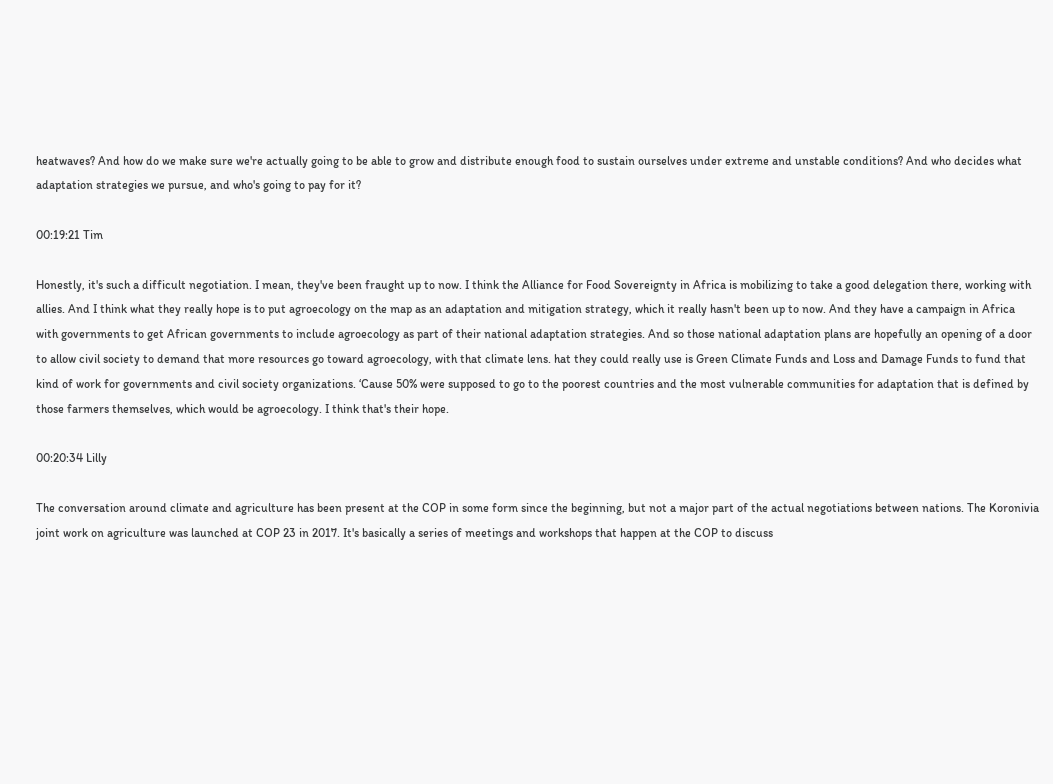heatwaves? And how do we make sure we're actually going to be able to grow and distribute enough food to sustain ourselves under extreme and unstable conditions? And who decides what adaptation strategies we pursue, and who's going to pay for it?

00:19:21 Tim

Honestly, it's such a difficult negotiation. I mean, they've been fraught up to now. I think the Alliance for Food Sovereignty in Africa is mobilizing to take a good delegation there, working with allies. And I think what they really hope is to put agroecology on the map as an adaptation and mitigation strategy, which it really hasn't been up to now. And they have a campaign in Africa with governments to get African governments to include agroecology as part of their national adaptation strategies. And so those national adaptation plans are hopefully an opening of a door to allow civil society to demand that more resources go toward agroecology, with that climate lens. hat they could really use is Green Climate Funds and Loss and Damage Funds to fund that kind of work for governments and civil society organizations. ‘Cause 50% were supposed to go to the poorest countries and the most vulnerable communities for adaptation that is defined by those farmers themselves, which would be agroecology. I think that's their hope.

00:20:34 Lilly

The conversation around climate and agriculture has been present at the COP in some form since the beginning, but not a major part of the actual negotiations between nations. The Koronivia joint work on agriculture was launched at COP 23 in 2017. It's basically a series of meetings and workshops that happen at the COP to discuss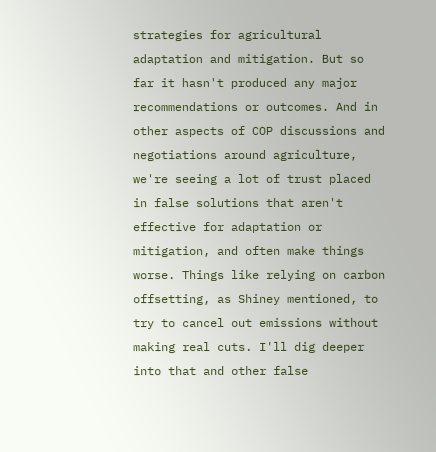strategies for agricultural adaptation and mitigation. But so far it hasn't produced any major recommendations or outcomes. And in other aspects of COP discussions and negotiations around agriculture, we're seeing a lot of trust placed in false solutions that aren't effective for adaptation or mitigation, and often make things worse. Things like relying on carbon offsetting, as Shiney mentioned, to try to cancel out emissions without making real cuts. I'll dig deeper into that and other false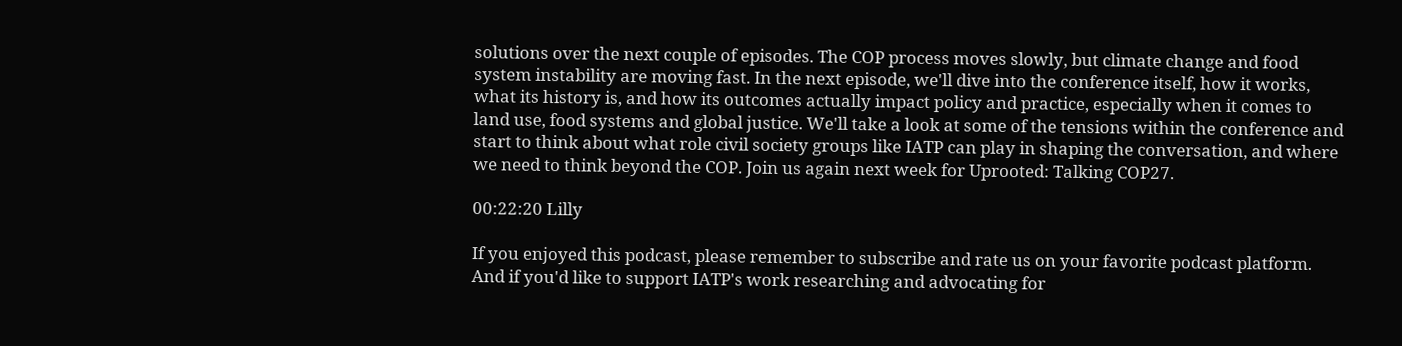solutions over the next couple of episodes. The COP process moves slowly, but climate change and food system instability are moving fast. In the next episode, we'll dive into the conference itself, how it works, what its history is, and how its outcomes actually impact policy and practice, especially when it comes to land use, food systems and global justice. We'll take a look at some of the tensions within the conference and start to think about what role civil society groups like IATP can play in shaping the conversation, and where we need to think beyond the COP. Join us again next week for Uprooted: Talking COP27.

00:22:20 Lilly

If you enjoyed this podcast, please remember to subscribe and rate us on your favorite podcast platform. And if you'd like to support IATP's work researching and advocating for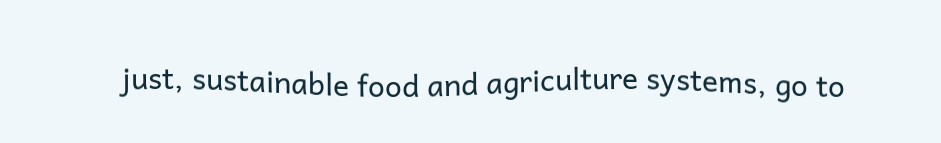just, sustainable food and agriculture systems, go to